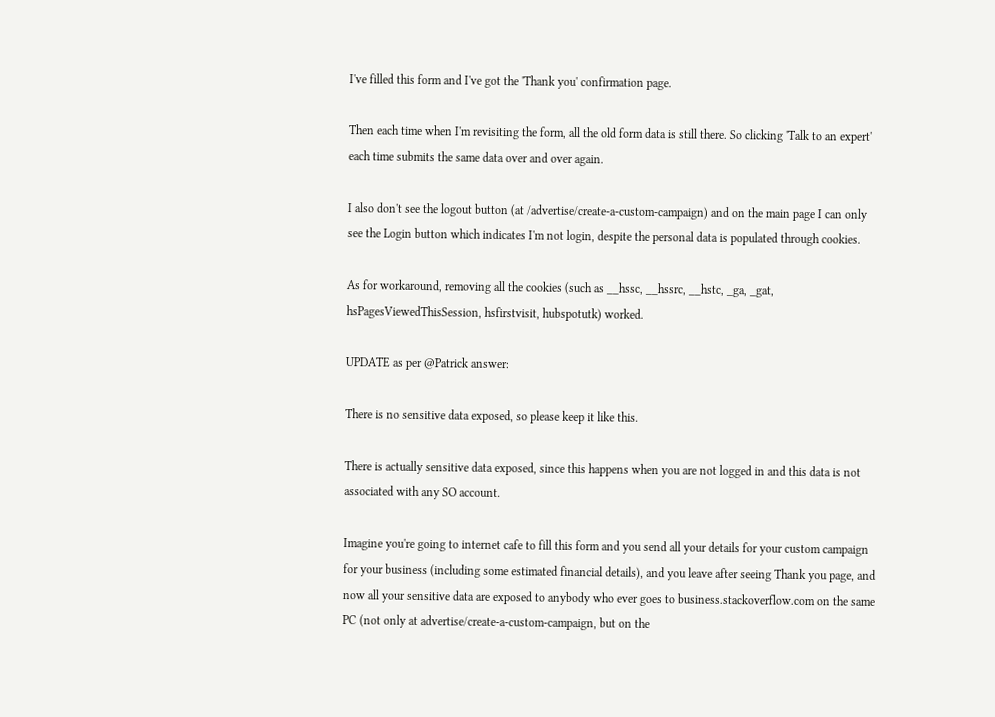I've filled this form and I've got the 'Thank you' confirmation page.

Then each time when I'm revisiting the form, all the old form data is still there. So clicking 'Talk to an expert' each time submits the same data over and over again.

I also don't see the logout button (at /advertise/create-a-custom-campaign) and on the main page I can only see the Login button which indicates I'm not login, despite the personal data is populated through cookies.

As for workaround, removing all the cookies (such as __hssc, __hssrc, __hstc, _ga, _gat, hsPagesViewedThisSession, hsfirstvisit, hubspotutk) worked.

UPDATE as per @Patrick answer:

There is no sensitive data exposed, so please keep it like this.

There is actually sensitive data exposed, since this happens when you are not logged in and this data is not associated with any SO account.

Imagine you're going to internet cafe to fill this form and you send all your details for your custom campaign for your business (including some estimated financial details), and you leave after seeing Thank you page, and now all your sensitive data are exposed to anybody who ever goes to business.stackoverflow.com on the same PC (not only at advertise/create-a-custom-campaign, but on the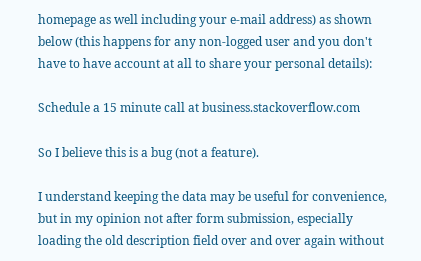homepage as well including your e-mail address) as shown below (this happens for any non-logged user and you don't have to have account at all to share your personal details):

Schedule a 15 minute call at business.stackoverflow.com

So I believe this is a bug (not a feature).

I understand keeping the data may be useful for convenience, but in my opinion not after form submission, especially loading the old description field over and over again without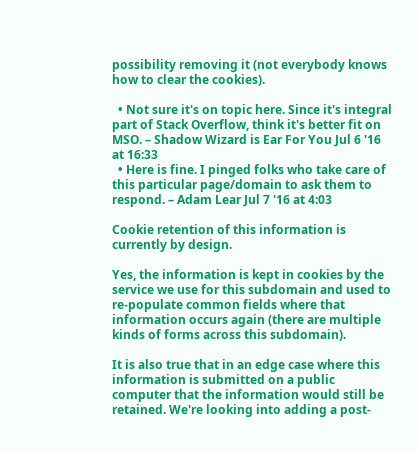possibility removing it (not everybody knows how to clear the cookies).

  • Not sure it's on topic here. Since it's integral part of Stack Overflow, think it's better fit on MSO. – Shadow Wizard is Ear For You Jul 6 '16 at 16:33
  • Here is fine. I pinged folks who take care of this particular page/domain to ask them to respond. – Adam Lear Jul 7 '16 at 4:03

Cookie retention of this information is currently by design.

Yes, the information is kept in cookies by the service we use for this subdomain and used to re-populate common fields where that information occurs again (there are multiple kinds of forms across this subdomain).

It is also true that in an edge case where this information is submitted on a public computer that the information would still be retained. We're looking into adding a post-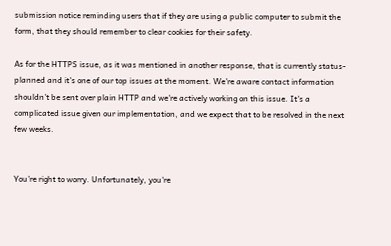submission notice reminding users that if they are using a public computer to submit the form, that they should remember to clear cookies for their safety.

As for the HTTPS issue, as it was mentioned in another response, that is currently status-planned and it's one of our top issues at the moment. We're aware contact information shouldn't be sent over plain HTTP and we're actively working on this issue. It's a complicated issue given our implementation, and we expect that to be resolved in the next few weeks.


You're right to worry. Unfortunately, you're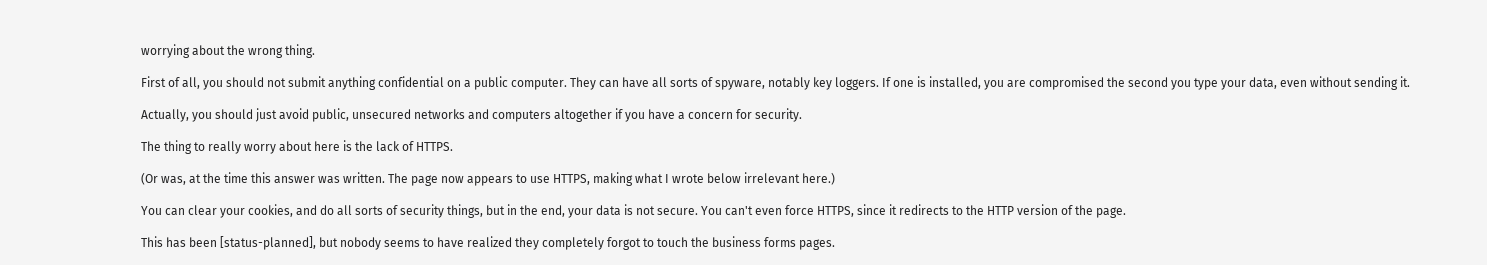worrying about the wrong thing.

First of all, you should not submit anything confidential on a public computer. They can have all sorts of spyware, notably key loggers. If one is installed, you are compromised the second you type your data, even without sending it.

Actually, you should just avoid public, unsecured networks and computers altogether if you have a concern for security.

The thing to really worry about here is the lack of HTTPS.

(Or was, at the time this answer was written. The page now appears to use HTTPS, making what I wrote below irrelevant here.)

You can clear your cookies, and do all sorts of security things, but in the end, your data is not secure. You can't even force HTTPS, since it redirects to the HTTP version of the page.

This has been [status-planned], but nobody seems to have realized they completely forgot to touch the business forms pages.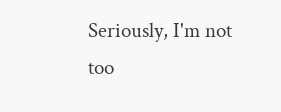Seriously, I'm not too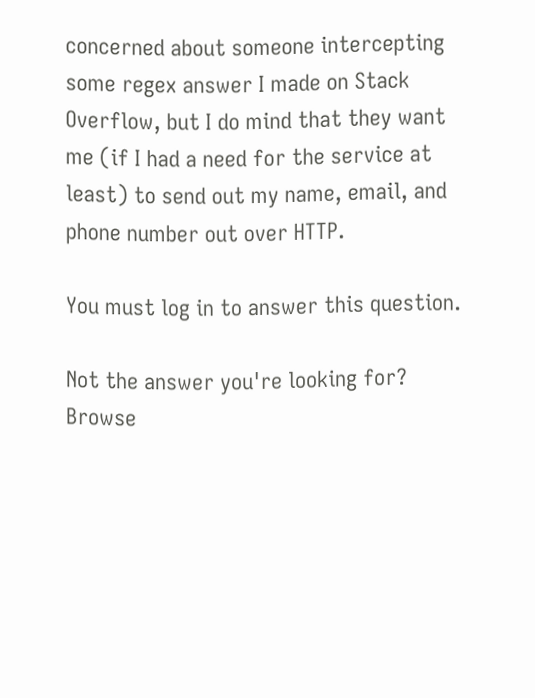concerned about someone intercepting some regex answer I made on Stack Overflow, but I do mind that they want me (if I had a need for the service at least) to send out my name, email, and phone number out over HTTP.

You must log in to answer this question.

Not the answer you're looking for? Browse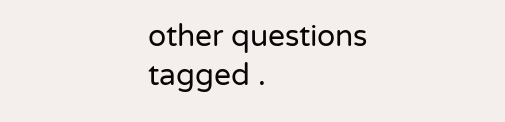other questions tagged .